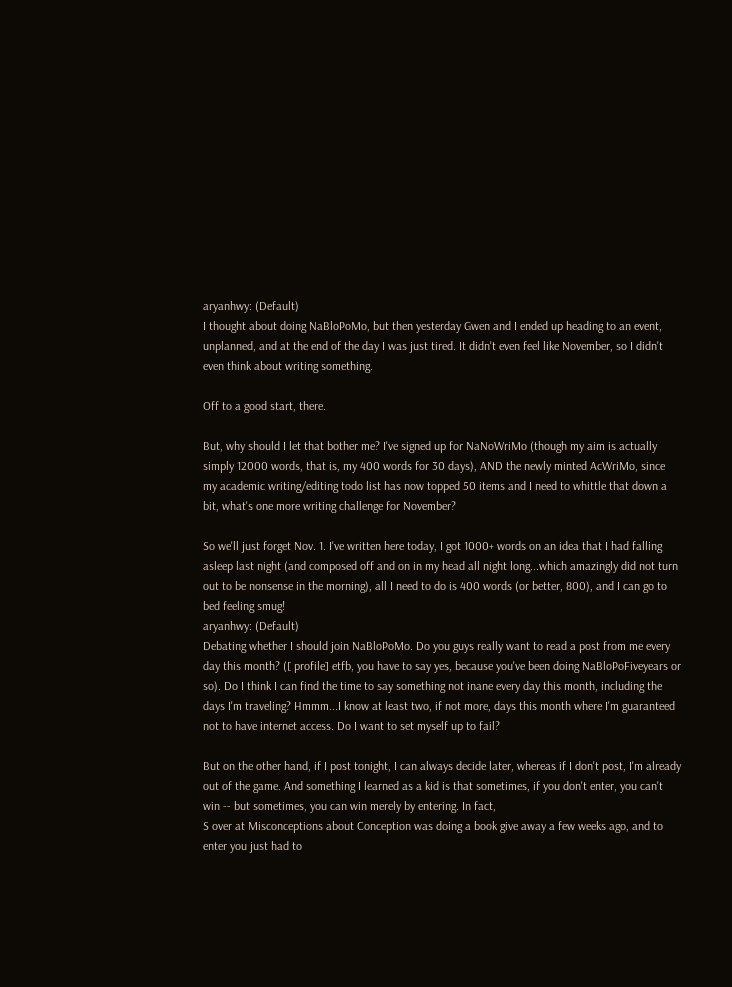aryanhwy: (Default)
I thought about doing NaBloPoMo, but then yesterday Gwen and I ended up heading to an event, unplanned, and at the end of the day I was just tired. It didn't even feel like November, so I didn't even think about writing something.

Off to a good start, there.

But, why should I let that bother me? I've signed up for NaNoWriMo (though my aim is actually simply 12000 words, that is, my 400 words for 30 days), AND the newly minted AcWriMo, since my academic writing/editing todo list has now topped 50 items and I need to whittle that down a bit, what's one more writing challenge for November?

So we'll just forget Nov. 1. I've written here today, I got 1000+ words on an idea that I had falling asleep last night (and composed off and on in my head all night long...which amazingly did not turn out to be nonsense in the morning), all I need to do is 400 words (or better, 800), and I can go to bed feeling smug!
aryanhwy: (Default)
Debating whether I should join NaBloPoMo. Do you guys really want to read a post from me every day this month? ([ profile] etfb, you have to say yes, because you've been doing NaBloPoFiveyears or so). Do I think I can find the time to say something not inane every day this month, including the days I'm traveling? Hmmm...I know at least two, if not more, days this month where I'm guaranteed not to have internet access. Do I want to set myself up to fail?

But on the other hand, if I post tonight, I can always decide later, whereas if I don't post, I'm already out of the game. And something I learned as a kid is that sometimes, if you don't enter, you can't win -- but sometimes, you can win merely by entering. In fact,
S over at Misconceptions about Conception was doing a book give away a few weeks ago, and to enter you just had to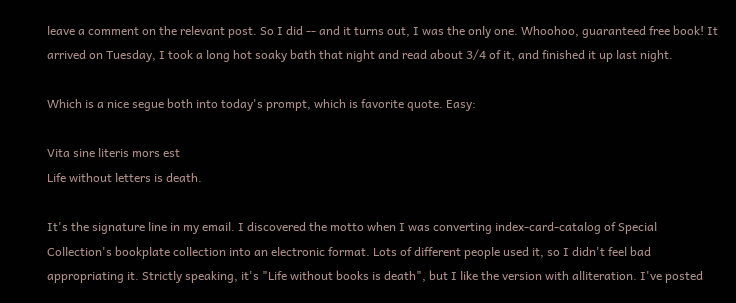leave a comment on the relevant post. So I did -- and it turns out, I was the only one. Whoohoo, guaranteed free book! It arrived on Tuesday, I took a long hot soaky bath that night and read about 3/4 of it, and finished it up last night.

Which is a nice segue both into today's prompt, which is favorite quote. Easy:

Vita sine literis mors est
Life without letters is death.

It's the signature line in my email. I discovered the motto when I was converting index-card-catalog of Special Collection's bookplate collection into an electronic format. Lots of different people used it, so I didn't feel bad appropriating it. Strictly speaking, it's "Life without books is death", but I like the version with alliteration. I've posted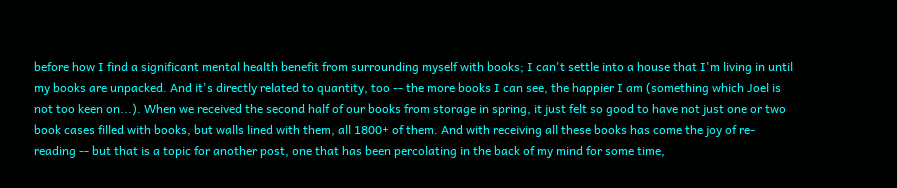before how I find a significant mental health benefit from surrounding myself with books; I can't settle into a house that I'm living in until my books are unpacked. And it's directly related to quantity, too -- the more books I can see, the happier I am (something which Joel is not too keen on...). When we received the second half of our books from storage in spring, it just felt so good to have not just one or two book cases filled with books, but walls lined with them, all 1800+ of them. And with receiving all these books has come the joy of re-reading -- but that is a topic for another post, one that has been percolating in the back of my mind for some time,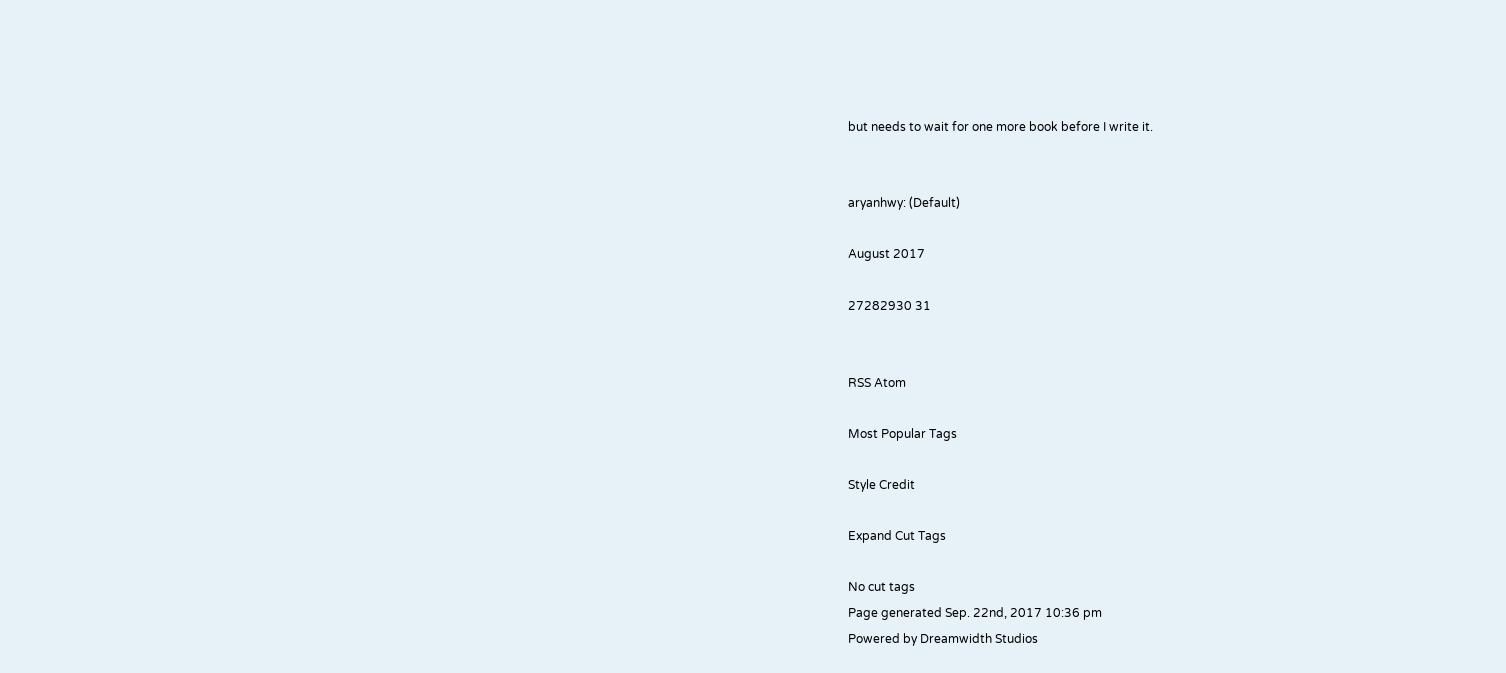but needs to wait for one more book before I write it.


aryanhwy: (Default)

August 2017

27282930 31


RSS Atom

Most Popular Tags

Style Credit

Expand Cut Tags

No cut tags
Page generated Sep. 22nd, 2017 10:36 pm
Powered by Dreamwidth Studios